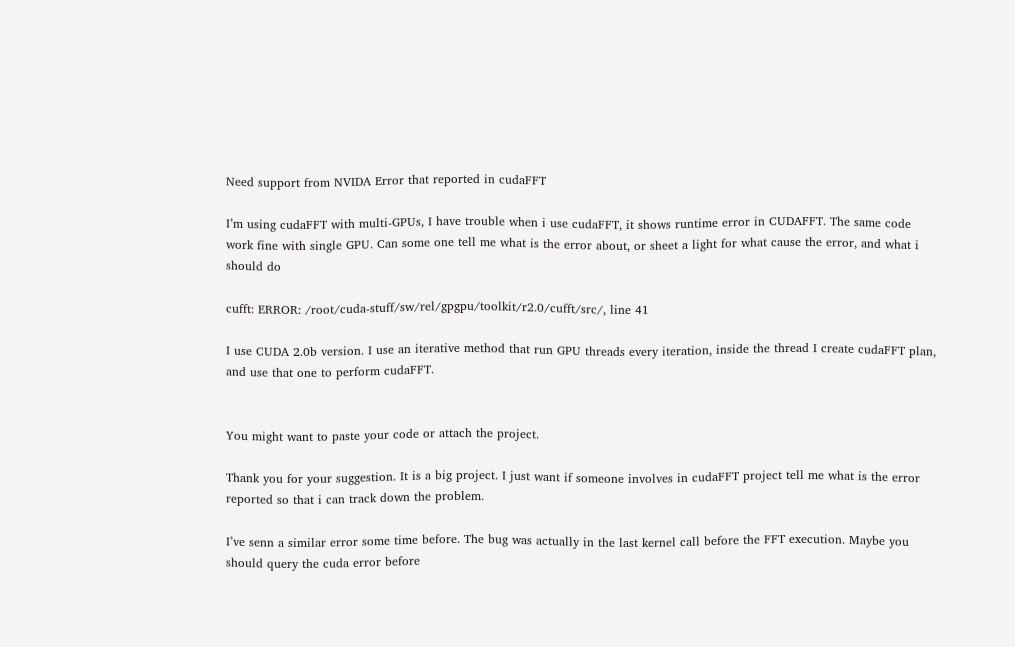Need support from NVIDA Error that reported in cudaFFT

I’m using cudaFFT with multi-GPUs, I have trouble when i use cudaFFT, it shows runtime error in CUDAFFT. The same code work fine with single GPU. Can some one tell me what is the error about, or sheet a light for what cause the error, and what i should do

cufft: ERROR: /root/cuda-stuff/sw/rel/gpgpu/toolkit/r2.0/cufft/src/, line 41

I use CUDA 2.0b version. I use an iterative method that run GPU threads every iteration, inside the thread I create cudaFFT plan, and use that one to perform cudaFFT.


You might want to paste your code or attach the project.

Thank you for your suggestion. It is a big project. I just want if someone involves in cudaFFT project tell me what is the error reported so that i can track down the problem.

I’ve senn a similar error some time before. The bug was actually in the last kernel call before the FFT execution. Maybe you should query the cuda error before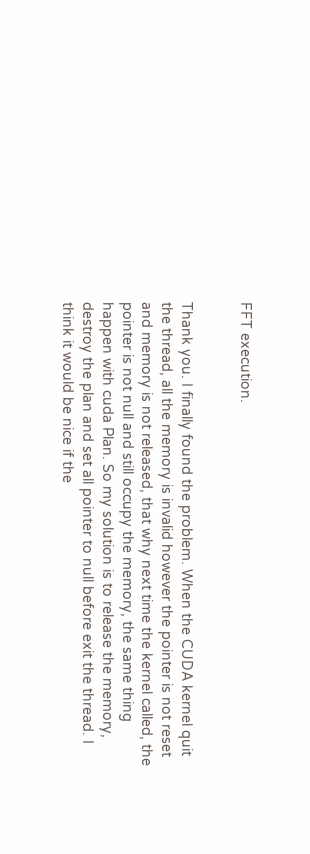FFT execution.


Thank you. I finally found the problem. When the CUDA kernel quit the thread, all the memory is invalid however the pointer is not reset and memory is not released, that why next time the kernel called, the pointer is not null and still occupy the memory, the same thing happen with cuda Plan. So my solution is to release the memory, destroy the plan and set all pointer to null before exit the thread. I think it would be nice if the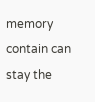memory contain can stay the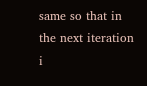same so that in the next iteration i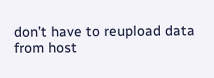don’t have to reupload data from host